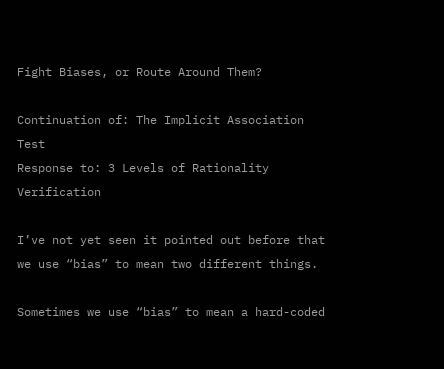Fight Biases, or Route Around Them?

Continuation of: The Implicit Association Test
Response to: 3 Levels of Rationality Verification

I’ve not yet seen it pointed out before that we use “bias” to mean two different things.

Sometimes we use “bias” to mean a hard-coded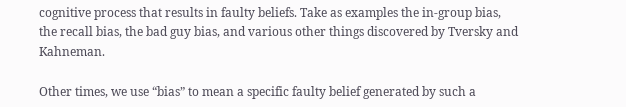cognitive process that results in faulty beliefs. Take as examples the in-group bias, the recall bias, the bad guy bias, and various other things discovered by Tversky and Kahneman.

Other times, we use “bias” to mean a specific faulty belief generated by such a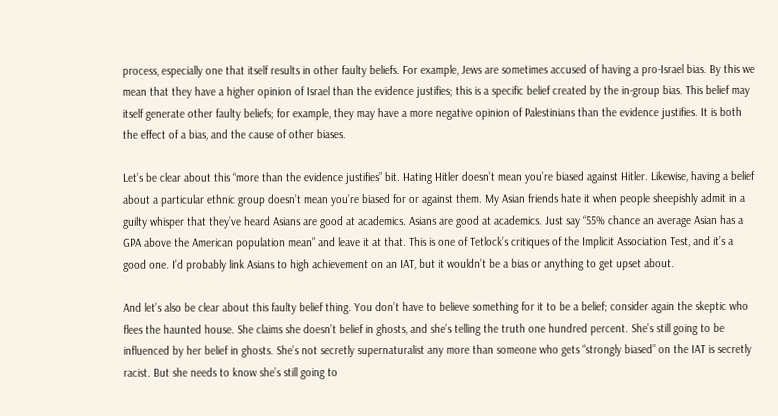process, especially one that itself results in other faulty beliefs. For example, Jews are sometimes accused of having a pro-Israel bias. By this we mean that they have a higher opinion of Israel than the evidence justifies; this is a specific belief created by the in-group bias. This belief may itself generate other faulty beliefs; for example, they may have a more negative opinion of Palestinians than the evidence justifies. It is both the effect of a bias, and the cause of other biases.

Let’s be clear about this “more than the evidence justifies” bit. Hating Hitler doesn’t mean you’re biased against Hitler. Likewise, having a belief about a particular ethnic group doesn’t mean you’re biased for or against them. My Asian friends hate it when people sheepishly admit in a guilty whisper that they’ve heard Asians are good at academics. Asians are good at academics. Just say “55% chance an average Asian has a GPA above the American population mean” and leave it at that. This is one of Tetlock’s critiques of the Implicit Association Test, and it’s a good one. I’d probably link Asians to high achievement on an IAT, but it wouldn’t be a bias or anything to get upset about.

And let’s also be clear about this faulty belief thing. You don’t have to believe something for it to be a belief; consider again the skeptic who flees the haunted house. She claims she doesn’t belief in ghosts, and she’s telling the truth one hundred percent. She’s still going to be influenced by her belief in ghosts. She’s not secretly supernaturalist any more than someone who gets “strongly biased” on the IAT is secretly racist. But she needs to know she’s still going to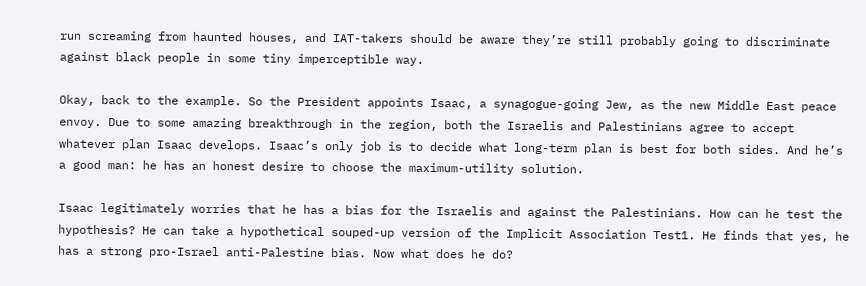run screaming from haunted houses, and IAT-takers should be aware they’re still probably going to discriminate against black people in some tiny imperceptible way.

Okay, back to the example. So the President appoints Isaac, a synagogue-going Jew, as the new Middle East peace envoy. Due to some amazing breakthrough in the region, both the Israelis and Palestinians agree to accept whatever plan Isaac develops. Isaac’s only job is to decide what long-term plan is best for both sides. And he’s a good man: he has an honest desire to choose the maximum-utility solution.

Isaac legitimately worries that he has a bias for the Israelis and against the Palestinians. How can he test the hypothesis? He can take a hypothetical souped-up version of the Implicit Association Test1. He finds that yes, he has a strong pro-Israel anti-Palestine bias. Now what does he do?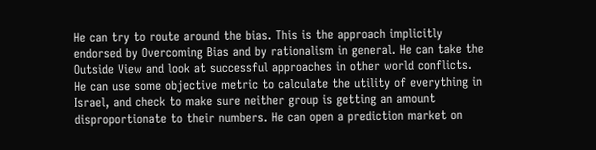He can try to route around the bias. This is the approach implicitly endorsed by Overcoming Bias and by rationalism in general. He can take the Outside View and look at successful approaches in other world conflicts. He can use some objective metric to calculate the utility of everything in Israel, and check to make sure neither group is getting an amount disproportionate to their numbers. He can open a prediction market on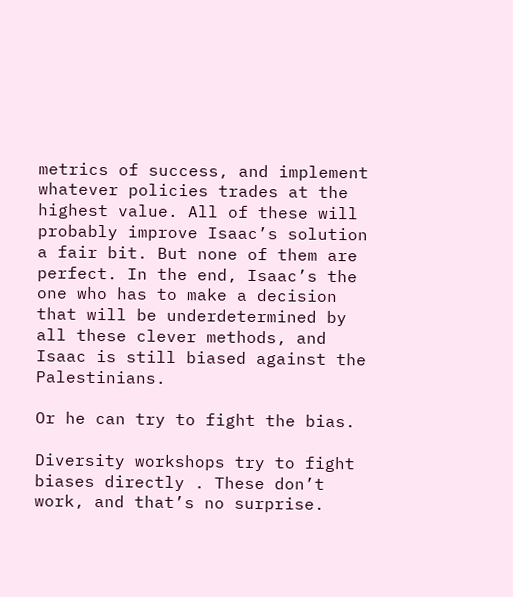metrics of success, and implement whatever policies trades at the highest value. All of these will probably improve Isaac’s solution a fair bit. But none of them are perfect. In the end, Isaac’s the one who has to make a decision that will be underdetermined by all these clever methods, and Isaac is still biased against the Palestinians.

Or he can try to fight the bias.

Diversity workshops try to fight biases directly . These don’t work, and that’s no surprise.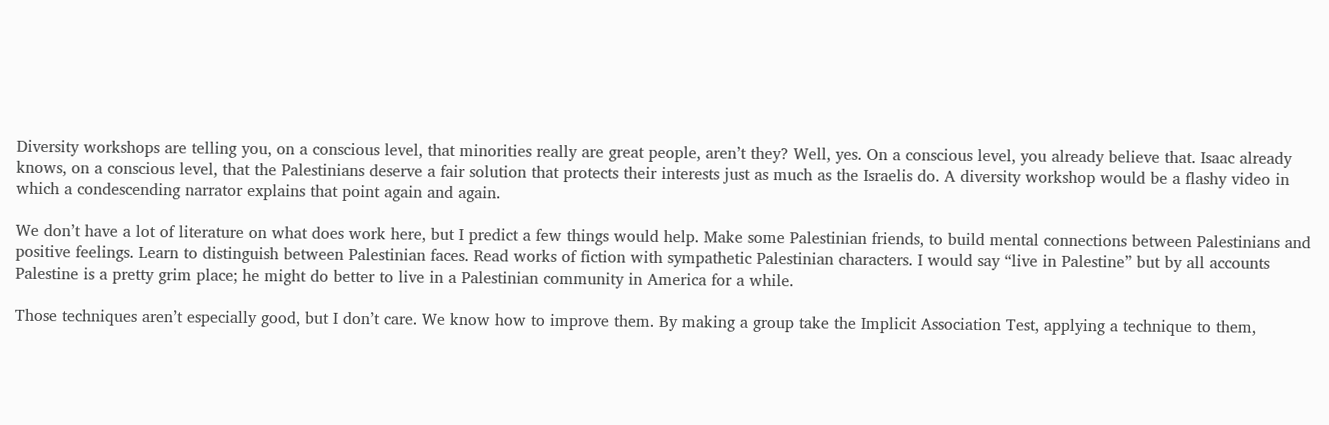Diversity workshops are telling you, on a conscious level, that minorities really are great people, aren’t they? Well, yes. On a conscious level, you already believe that. Isaac already knows, on a conscious level, that the Palestinians deserve a fair solution that protects their interests just as much as the Israelis do. A diversity workshop would be a flashy video in which a condescending narrator explains that point again and again.

We don’t have a lot of literature on what does work here, but I predict a few things would help. Make some Palestinian friends, to build mental connections between Palestinians and positive feelings. Learn to distinguish between Palestinian faces. Read works of fiction with sympathetic Palestinian characters. I would say “live in Palestine” but by all accounts Palestine is a pretty grim place; he might do better to live in a Palestinian community in America for a while.

Those techniques aren’t especially good, but I don’t care. We know how to improve them. By making a group take the Implicit Association Test, applying a technique to them,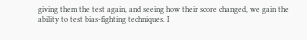giving them the test again, and seeing how their score changed, we gain the ability to test bias-fighting techniques. I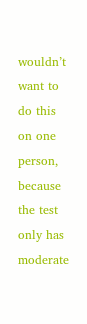wouldn’t want to do this on one person, because the test only has moderate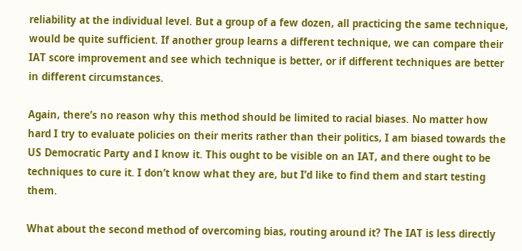reliability at the individual level. But a group of a few dozen, all practicing the same technique, would be quite sufficient. If another group learns a different technique, we can compare their IAT score improvement and see which technique is better, or if different techniques are better in different circumstances.

Again, there’s no reason why this method should be limited to racial biases. No matter how hard I try to evaluate policies on their merits rather than their politics, I am biased towards the US Democratic Party and I know it. This ought to be visible on an IAT, and there ought to be techniques to cure it. I don’t know what they are, but I’d like to find them and start testing them.

What about the second method of overcoming bias, routing around it? The IAT is less directly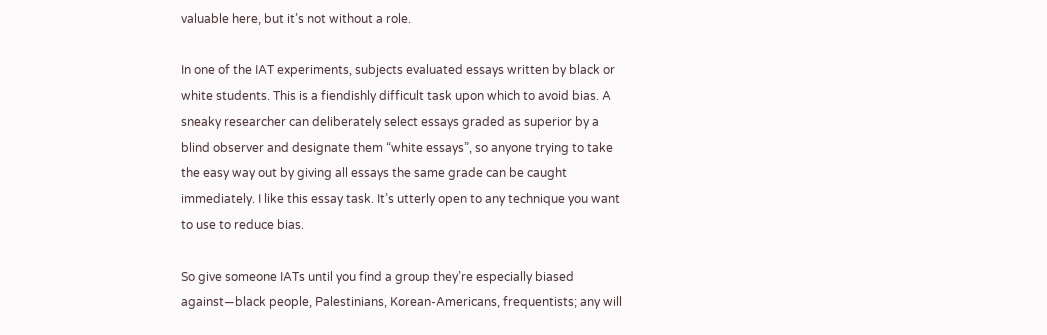valuable here, but it’s not without a role.

In one of the IAT experiments, subjects evaluated essays written by black or white students. This is a fiendishly difficult task upon which to avoid bias. A sneaky researcher can deliberately select essays graded as superior by a blind observer and designate them “white essays”, so anyone trying to take the easy way out by giving all essays the same grade can be caught immediately. I like this essay task. It’s utterly open to any technique you want to use to reduce bias.

So give someone IATs until you find a group they’re especially biased against—black people, Palestinians, Korean-Americans, frequentists; any will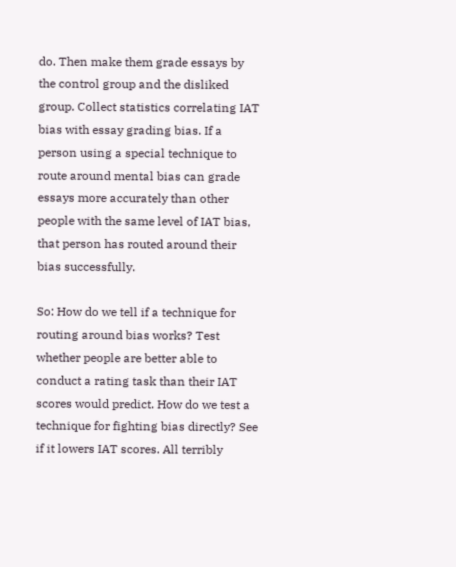do. Then make them grade essays by the control group and the disliked group. Collect statistics correlating IAT bias with essay grading bias. If a person using a special technique to route around mental bias can grade essays more accurately than other people with the same level of IAT bias, that person has routed around their bias successfully.

So: How do we tell if a technique for routing around bias works? Test whether people are better able to conduct a rating task than their IAT scores would predict. How do we test a technique for fighting bias directly? See if it lowers IAT scores. All terribly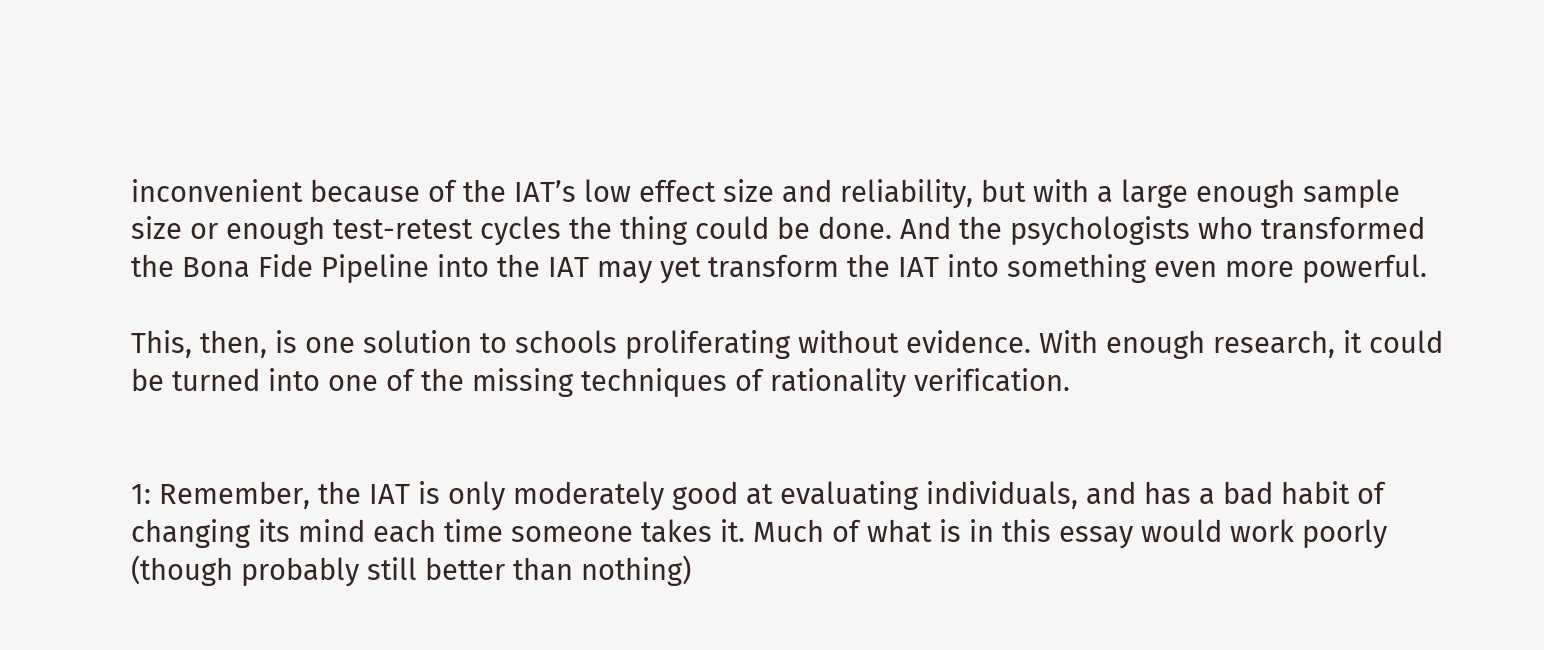inconvenient because of the IAT’s low effect size and reliability, but with a large enough sample size or enough test-retest cycles the thing could be done. And the psychologists who transformed the Bona Fide Pipeline into the IAT may yet transform the IAT into something even more powerful.

This, then, is one solution to schools proliferating without evidence. With enough research, it could be turned into one of the missing techniques of rationality verification.


1: Remember, the IAT is only moderately good at evaluating individuals, and has a bad habit of changing its mind each time someone takes it. Much of what is in this essay would work poorly (though probably still better than nothing)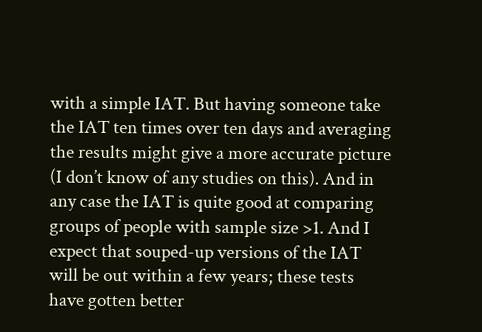with a simple IAT. But having someone take the IAT ten times over ten days and averaging the results might give a more accurate picture (I don’t know of any studies on this). And in any case the IAT is quite good at comparing groups of people with sample size >1. And I expect that souped-up versions of the IAT will be out within a few years; these tests have gotten better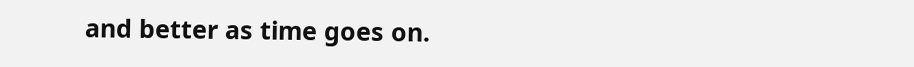and better as time goes on.